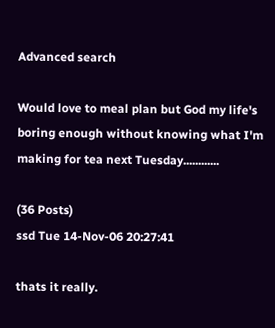Advanced search

Would love to meal plan but God my life's boring enough without knowing what I'm making for tea next Tuesday............

(36 Posts)
ssd Tue 14-Nov-06 20:27:41

thats it really.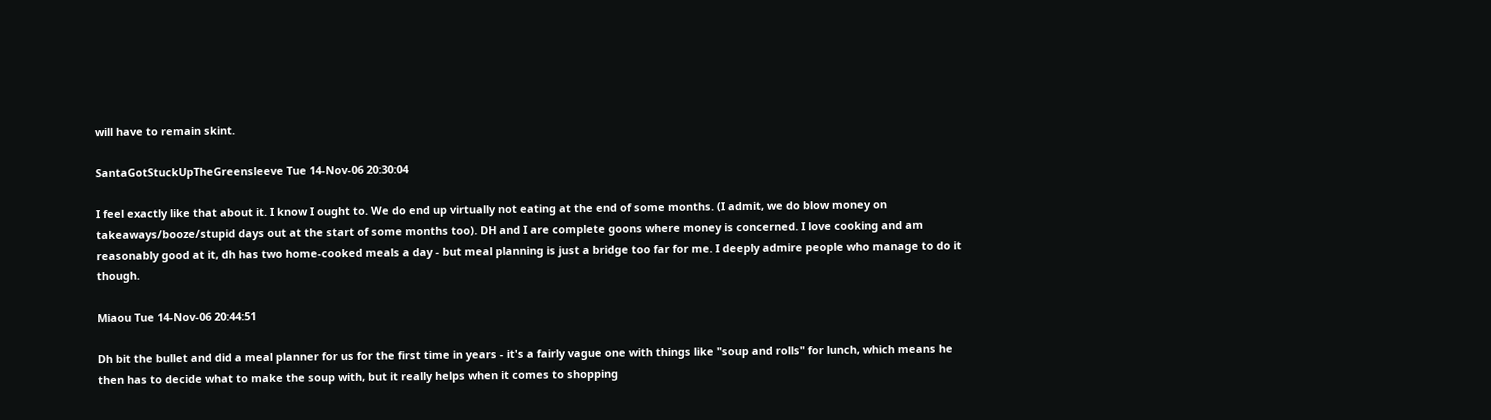will have to remain skint.

SantaGotStuckUpTheGreensleeve Tue 14-Nov-06 20:30:04

I feel exactly like that about it. I know I ought to. We do end up virtually not eating at the end of some months. (I admit, we do blow money on takeaways/booze/stupid days out at the start of some months too). DH and I are complete goons where money is concerned. I love cooking and am reasonably good at it, dh has two home-cooked meals a day - but meal planning is just a bridge too far for me. I deeply admire people who manage to do it though.

Miaou Tue 14-Nov-06 20:44:51

Dh bit the bullet and did a meal planner for us for the first time in years - it's a fairly vague one with things like "soup and rolls" for lunch, which means he then has to decide what to make the soup with, but it really helps when it comes to shopping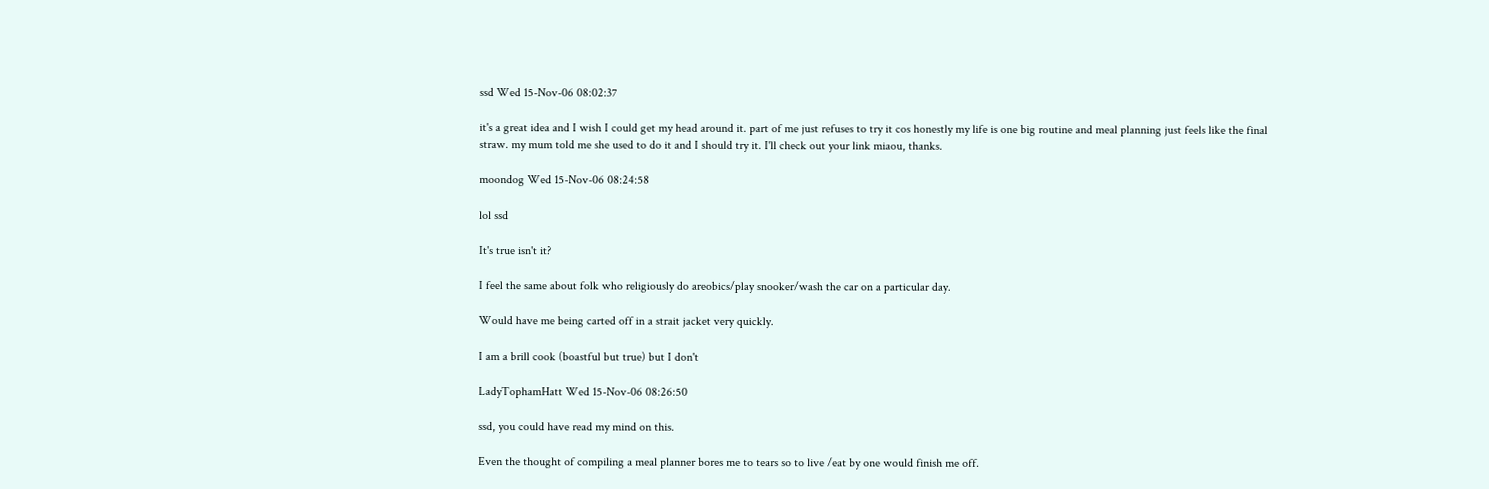ssd Wed 15-Nov-06 08:02:37

it's a great idea and I wish I could get my head around it. part of me just refuses to try it cos honestly my life is one big routine and meal planning just feels like the final straw. my mum told me she used to do it and I should try it. I'll check out your link miaou, thanks.

moondog Wed 15-Nov-06 08:24:58

lol ssd

It's true isn't it?

I feel the same about folk who religiously do areobics/play snooker/wash the car on a particular day.

Would have me being carted off in a strait jacket very quickly.

I am a brill cook (boastful but true) but I don't

LadyTophamHatt Wed 15-Nov-06 08:26:50

ssd, you could have read my mind on this.

Even the thought of compiling a meal planner bores me to tears so to live /eat by one would finish me off.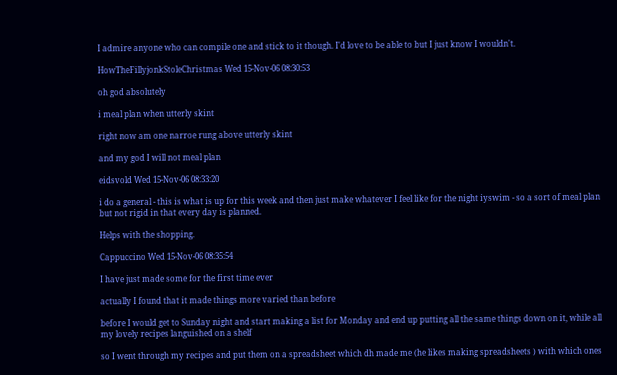I admire anyone who can compile one and stick to it though. I'd love to be able to but I just know I wouldn't.

HowTheFillyjonkStoleChristmas Wed 15-Nov-06 08:30:53

oh god absolutely

i meal plan when utterly skint

right now am one narroe rung above utterly skint

and my god I will not meal plan

eidsvold Wed 15-Nov-06 08:33:20

i do a general - this is what is up for this week and then just make whatever I feel like for the night iyswim - so a sort of meal plan but not rigid in that every day is planned.

Helps with the shopping.

Cappuccino Wed 15-Nov-06 08:35:54

I have just made some for the first time ever

actually I found that it made things more varied than before

before I would get to Sunday night and start making a list for Monday and end up putting all the same things down on it, while all my lovely recipes languished on a shelf

so I went through my recipes and put them on a spreadsheet which dh made me (he likes making spreadsheets ) with which ones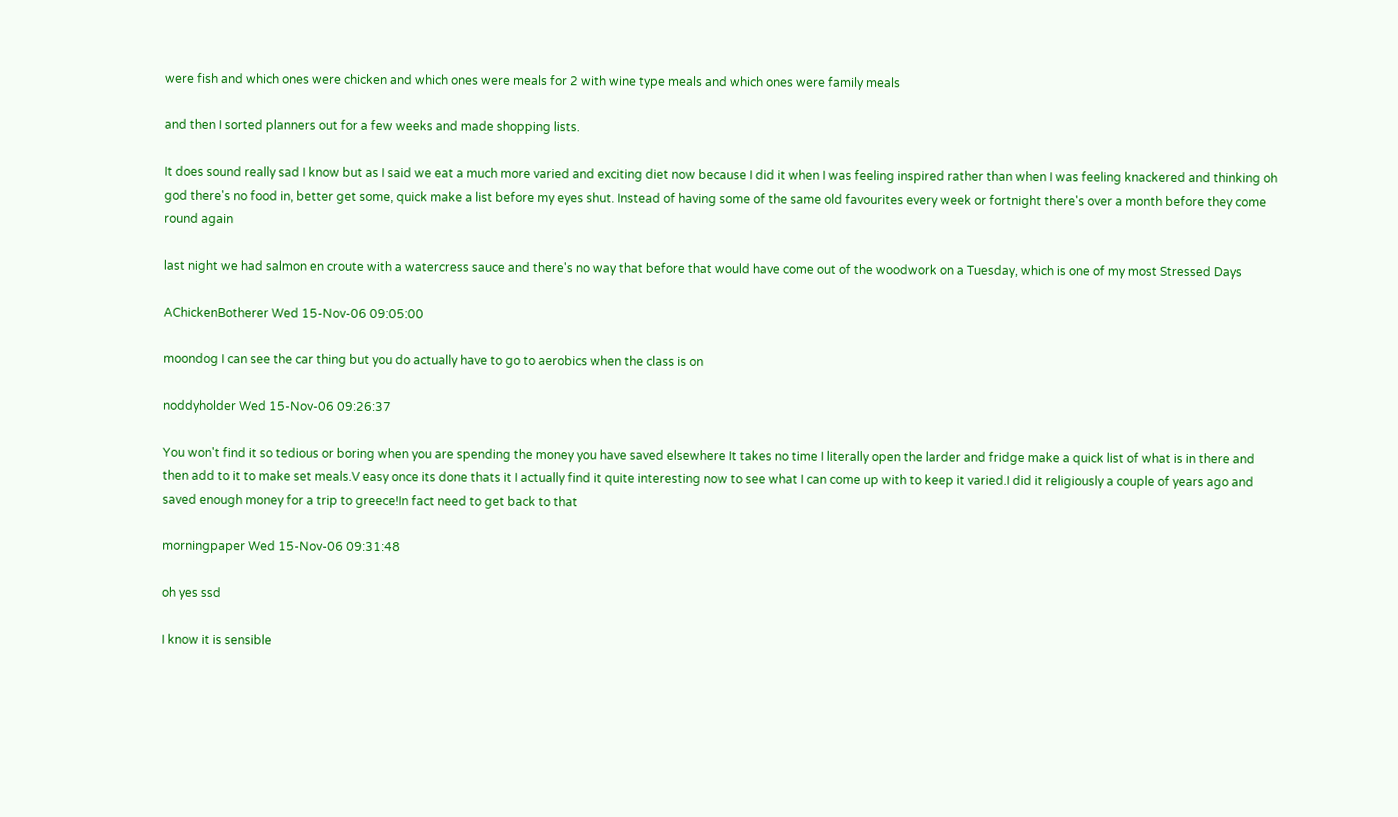were fish and which ones were chicken and which ones were meals for 2 with wine type meals and which ones were family meals

and then I sorted planners out for a few weeks and made shopping lists.

It does sound really sad I know but as I said we eat a much more varied and exciting diet now because I did it when I was feeling inspired rather than when I was feeling knackered and thinking oh god there's no food in, better get some, quick make a list before my eyes shut. Instead of having some of the same old favourites every week or fortnight there's over a month before they come round again

last night we had salmon en croute with a watercress sauce and there's no way that before that would have come out of the woodwork on a Tuesday, which is one of my most Stressed Days

AChickenBotherer Wed 15-Nov-06 09:05:00

moondog I can see the car thing but you do actually have to go to aerobics when the class is on

noddyholder Wed 15-Nov-06 09:26:37

You won't find it so tedious or boring when you are spending the money you have saved elsewhere It takes no time I literally open the larder and fridge make a quick list of what is in there and then add to it to make set meals.V easy once its done thats it I actually find it quite interesting now to see what I can come up with to keep it varied.I did it religiously a couple of years ago and saved enough money for a trip to greece!In fact need to get back to that

morningpaper Wed 15-Nov-06 09:31:48

oh yes ssd

I know it is sensible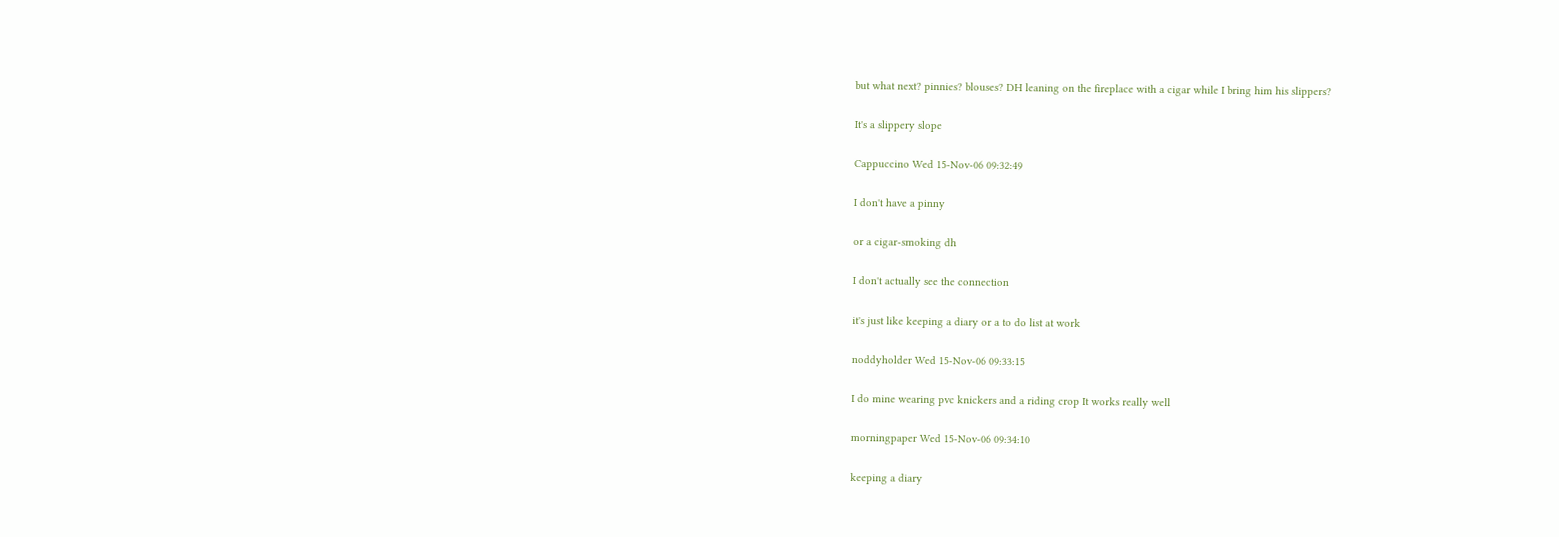but what next? pinnies? blouses? DH leaning on the fireplace with a cigar while I bring him his slippers?

It's a slippery slope

Cappuccino Wed 15-Nov-06 09:32:49

I don't have a pinny

or a cigar-smoking dh

I don't actually see the connection

it's just like keeping a diary or a to do list at work

noddyholder Wed 15-Nov-06 09:33:15

I do mine wearing pvc knickers and a riding crop It works really well

morningpaper Wed 15-Nov-06 09:34:10

keeping a diary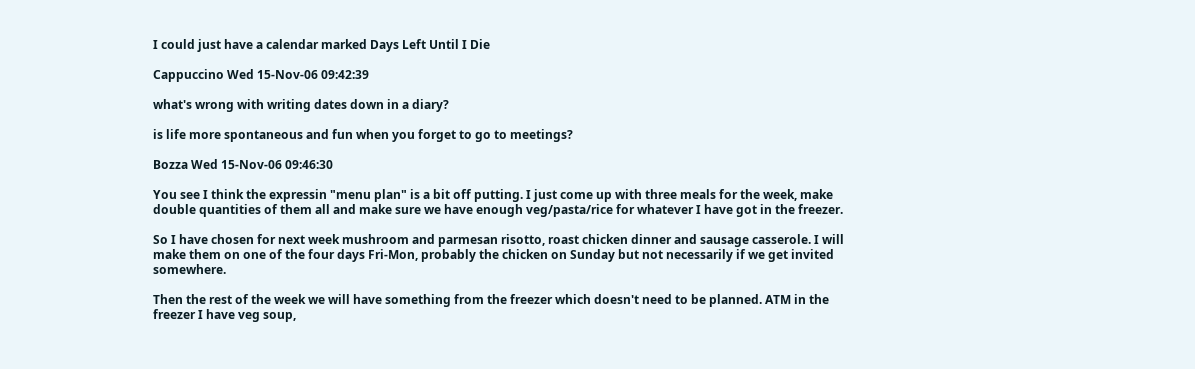I could just have a calendar marked Days Left Until I Die

Cappuccino Wed 15-Nov-06 09:42:39

what's wrong with writing dates down in a diary?

is life more spontaneous and fun when you forget to go to meetings?

Bozza Wed 15-Nov-06 09:46:30

You see I think the expressin "menu plan" is a bit off putting. I just come up with three meals for the week, make double quantities of them all and make sure we have enough veg/pasta/rice for whatever I have got in the freezer.

So I have chosen for next week mushroom and parmesan risotto, roast chicken dinner and sausage casserole. I will make them on one of the four days Fri-Mon, probably the chicken on Sunday but not necessarily if we get invited somewhere.

Then the rest of the week we will have something from the freezer which doesn't need to be planned. ATM in the freezer I have veg soup,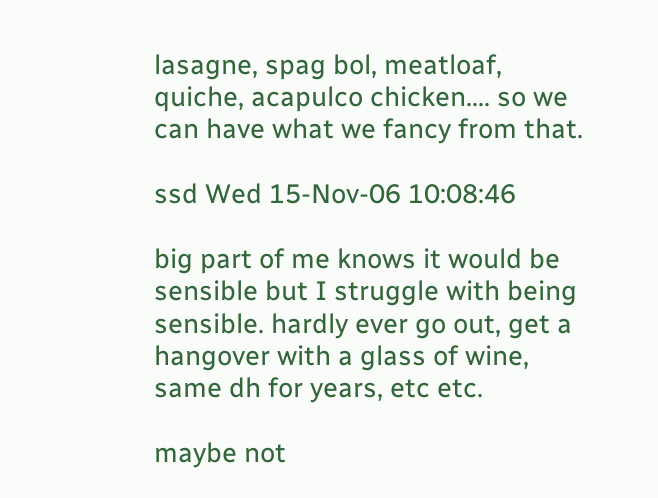lasagne, spag bol, meatloaf, quiche, acapulco chicken.... so we can have what we fancy from that.

ssd Wed 15-Nov-06 10:08:46

big part of me knows it would be sensible but I struggle with being sensible. hardly ever go out, get a hangover with a glass of wine, same dh for years, etc etc.

maybe not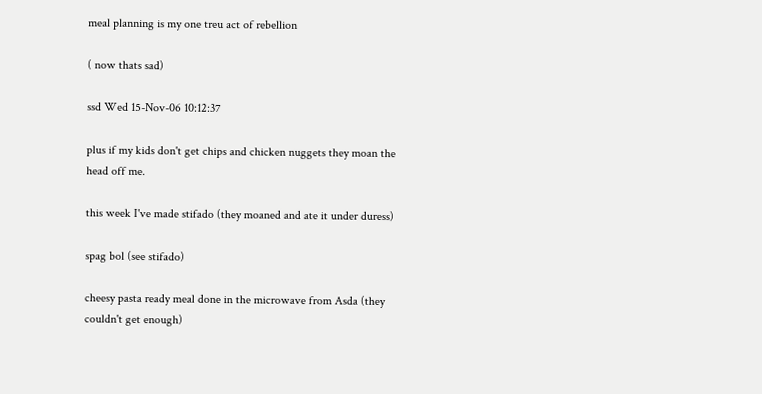meal planning is my one treu act of rebellion

( now thats sad)

ssd Wed 15-Nov-06 10:12:37

plus if my kids don't get chips and chicken nuggets they moan the head off me.

this week I've made stifado (they moaned and ate it under duress)

spag bol (see stifado)

cheesy pasta ready meal done in the microwave from Asda (they couldn't get enough)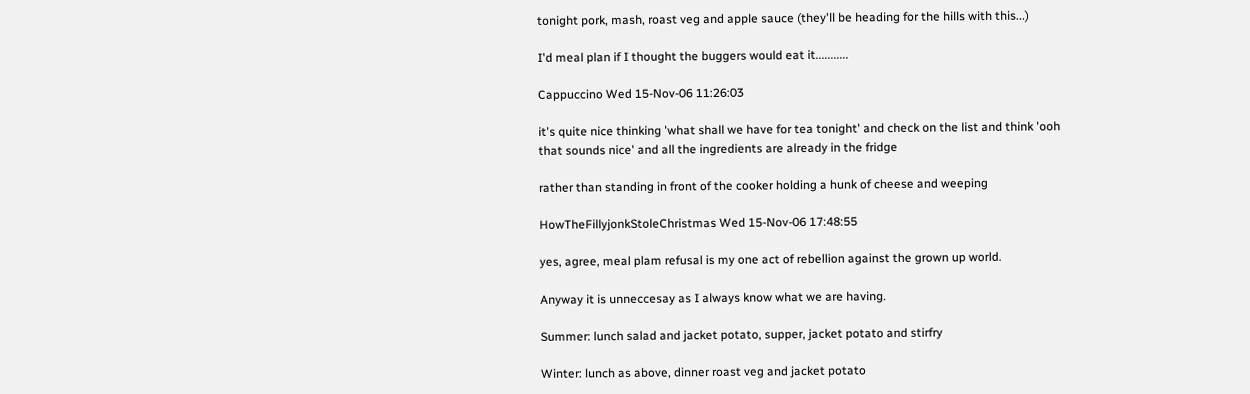tonight pork, mash, roast veg and apple sauce (they'll be heading for the hills with this...)

I'd meal plan if I thought the buggers would eat it...........

Cappuccino Wed 15-Nov-06 11:26:03

it's quite nice thinking 'what shall we have for tea tonight' and check on the list and think 'ooh that sounds nice' and all the ingredients are already in the fridge

rather than standing in front of the cooker holding a hunk of cheese and weeping

HowTheFillyjonkStoleChristmas Wed 15-Nov-06 17:48:55

yes, agree, meal plam refusal is my one act of rebellion against the grown up world.

Anyway it is unneccesay as I always know what we are having.

Summer: lunch salad and jacket potato, supper, jacket potato and stirfry

Winter: lunch as above, dinner roast veg and jacket potato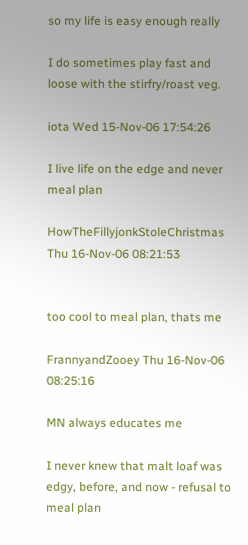so my life is easy enough really

I do sometimes play fast and loose with the stirfry/roast veg.

iota Wed 15-Nov-06 17:54:26

I live life on the edge and never meal plan

HowTheFillyjonkStoleChristmas Thu 16-Nov-06 08:21:53


too cool to meal plan, thats me

FrannyandZooey Thu 16-Nov-06 08:25:16

MN always educates me

I never knew that malt loaf was edgy, before, and now - refusal to meal plan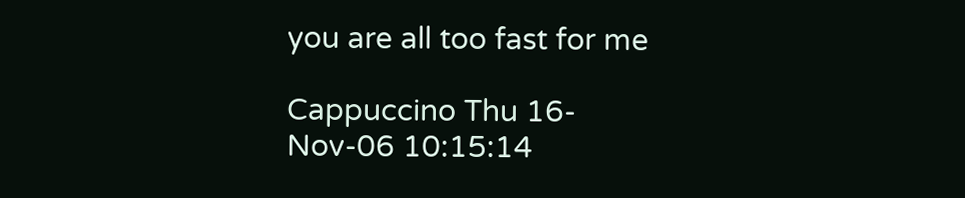you are all too fast for me

Cappuccino Thu 16-Nov-06 10:15:14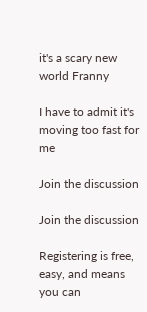it's a scary new world Franny

I have to admit it's moving too fast for me

Join the discussion

Join the discussion

Registering is free, easy, and means you can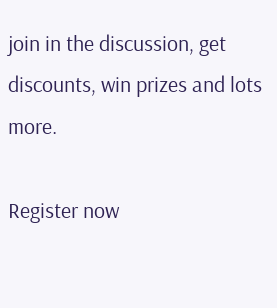join in the discussion, get discounts, win prizes and lots more.

Register now